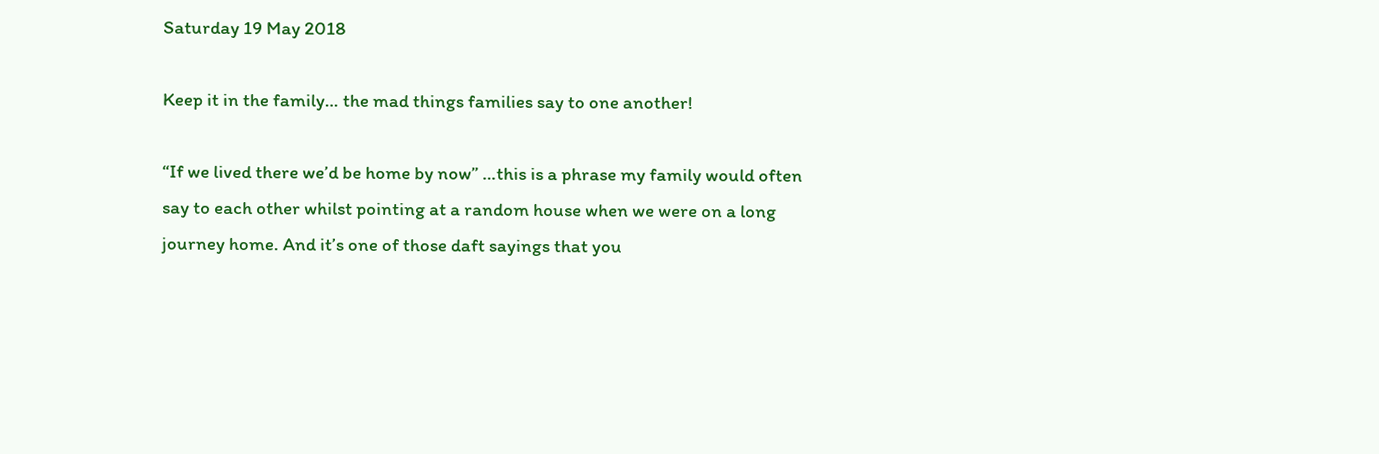Saturday 19 May 2018

Keep it in the family… the mad things families say to one another!

“If we lived there we’d be home by now” …this is a phrase my family would often say to each other whilst pointing at a random house when we were on a long journey home. And it’s one of those daft sayings that you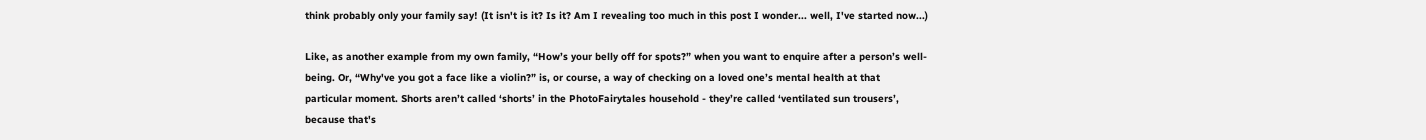think probably only your family say! (It isn't is it? Is it? Am I revealing too much in this post I wonder... well, I've started now...)

Like, as another example from my own family, “How’s your belly off for spots?” when you want to enquire after a person’s well-being. Or, “Why've you got a face like a violin?” is, or course, a way of checking on a loved one’s mental health at that particular moment. Shorts aren’t called ‘shorts’ in the PhotoFairytales household - they’re called ‘ventilated sun trousers’, because that's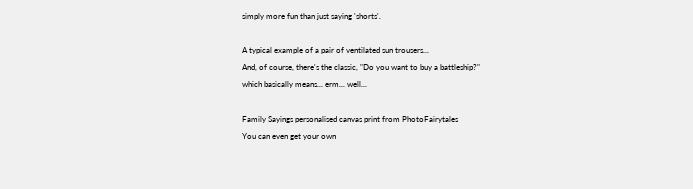simply more fun than just saying 'shorts'.

A typical example of a pair of ventilated sun trousers...
And, of course, there's the classic, "Do you want to buy a battleship?"
which basically means... erm... well...

Family Sayings personalised canvas print from PhotoFairytales
You can even get your own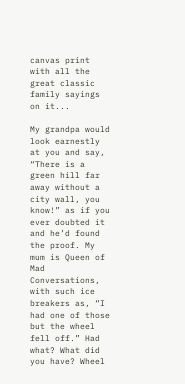canvas print with all the great classic family sayings on it...

My grandpa would look earnestly at you and say, “There is a green hill far away without a city wall, you know!” as if you ever doubted it and he’d found the proof. My mum is Queen of Mad Conversations, with such ice breakers as, “I had one of those but the wheel fell off.” Had what? What did you have? Wheel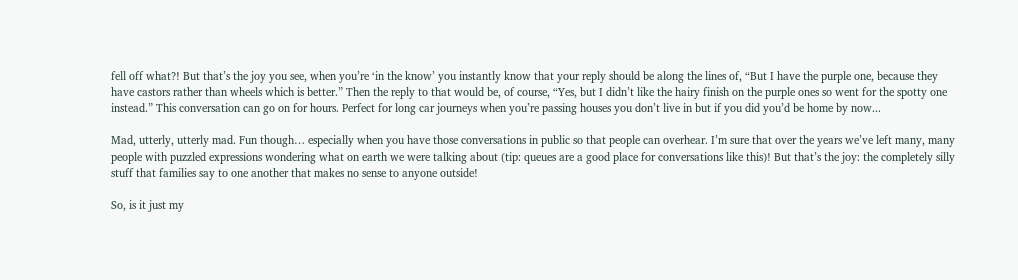fell off what?! But that’s the joy you see, when you’re ‘in the know’ you instantly know that your reply should be along the lines of, “But I have the purple one, because they have castors rather than wheels which is better.” Then the reply to that would be, of course, “Yes, but I didn’t like the hairy finish on the purple ones so went for the spotty one instead.” This conversation can go on for hours. Perfect for long car journeys when you’re passing houses you don’t live in but if you did you’d be home by now...

Mad, utterly, utterly mad. Fun though… especially when you have those conversations in public so that people can overhear. I’m sure that over the years we’ve left many, many people with puzzled expressions wondering what on earth we were talking about (tip: queues are a good place for conversations like this)! But that’s the joy: the completely silly stuff that families say to one another that makes no sense to anyone outside!

So, is it just my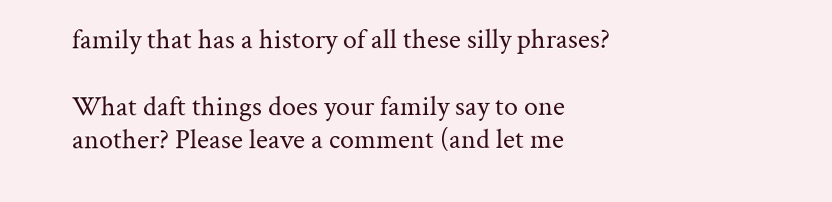family that has a history of all these silly phrases?

What daft things does your family say to one another? Please leave a comment (and let me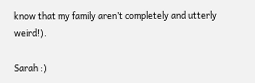know that my family aren’t completely and utterly weird!).

Sarah :)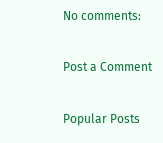No comments:

Post a Comment

Popular Posts